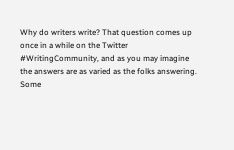Why do writers write? That question comes up once in a while on the Twitter #WritingCommunity, and as you may imagine the answers are as varied as the folks answering. Some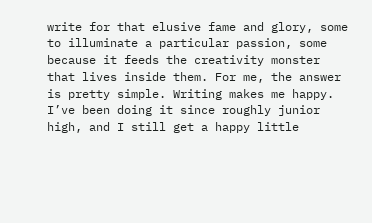write for that elusive fame and glory, some to illuminate a particular passion, some because it feeds the creativity monster that lives inside them. For me, the answer is pretty simple. Writing makes me happy. I’ve been doing it since roughly junior high, and I still get a happy little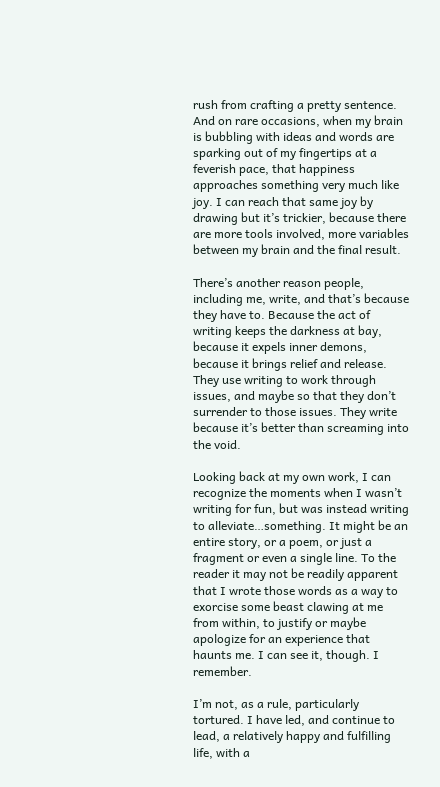rush from crafting a pretty sentence. And on rare occasions, when my brain is bubbling with ideas and words are sparking out of my fingertips at a feverish pace, that happiness approaches something very much like joy. I can reach that same joy by drawing but it’s trickier, because there are more tools involved, more variables between my brain and the final result.

There’s another reason people, including me, write, and that’s because they have to. Because the act of writing keeps the darkness at bay, because it expels inner demons, because it brings relief and release. They use writing to work through issues, and maybe so that they don’t surrender to those issues. They write because it’s better than screaming into the void.

Looking back at my own work, I can recognize the moments when I wasn’t writing for fun, but was instead writing to alleviate…something. It might be an entire story, or a poem, or just a fragment or even a single line. To the reader it may not be readily apparent that I wrote those words as a way to exorcise some beast clawing at me from within, to justify or maybe apologize for an experience that haunts me. I can see it, though. I remember.

I’m not, as a rule, particularly tortured. I have led, and continue to lead, a relatively happy and fulfilling life, with a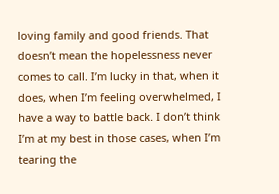loving family and good friends. That doesn’t mean the hopelessness never comes to call. I’m lucky in that, when it does, when I’m feeling overwhelmed, I have a way to battle back. I don’t think I’m at my best in those cases, when I’m tearing the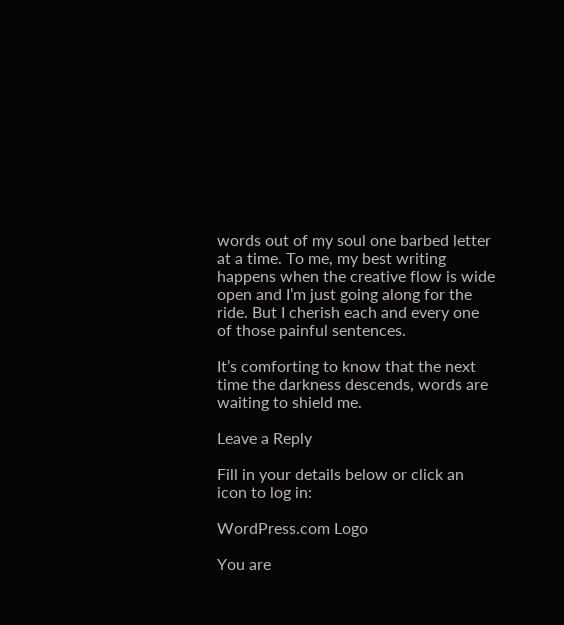words out of my soul one barbed letter at a time. To me, my best writing happens when the creative flow is wide open and I’m just going along for the ride. But I cherish each and every one of those painful sentences.

It’s comforting to know that the next time the darkness descends, words are waiting to shield me.

Leave a Reply

Fill in your details below or click an icon to log in:

WordPress.com Logo

You are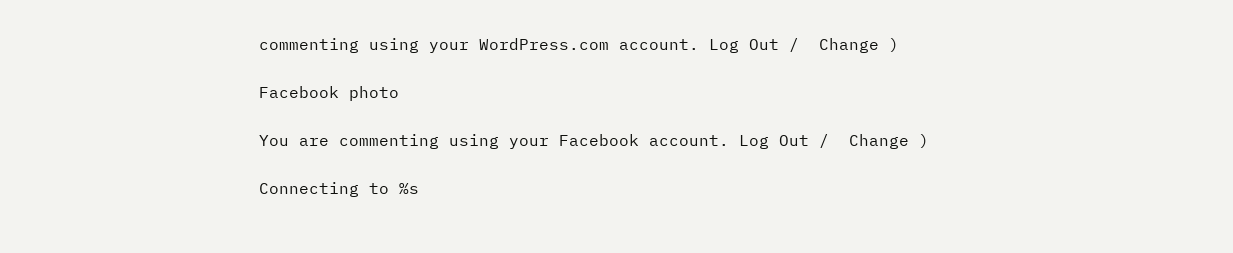commenting using your WordPress.com account. Log Out /  Change )

Facebook photo

You are commenting using your Facebook account. Log Out /  Change )

Connecting to %s